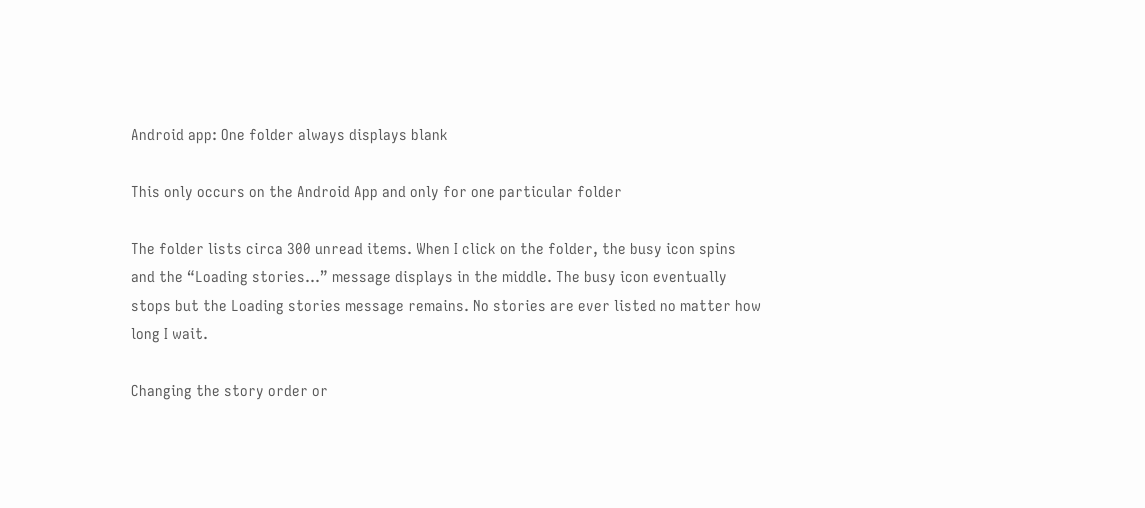Android app: One folder always displays blank

This only occurs on the Android App and only for one particular folder

The folder lists circa 300 unread items. When I click on the folder, the busy icon spins and the “Loading stories…” message displays in the middle. The busy icon eventually stops but the Loading stories message remains. No stories are ever listed no matter how long I wait.

Changing the story order or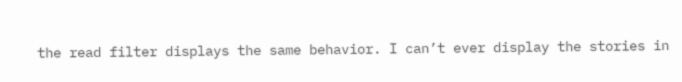the read filter displays the same behavior. I can’t ever display the stories in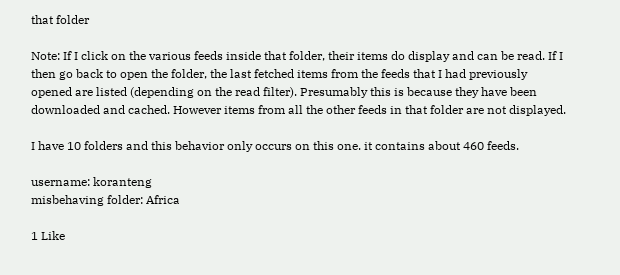that folder

Note: If I click on the various feeds inside that folder, their items do display and can be read. If I then go back to open the folder, the last fetched items from the feeds that I had previously opened are listed (depending on the read filter). Presumably this is because they have been downloaded and cached. However items from all the other feeds in that folder are not displayed.

I have 10 folders and this behavior only occurs on this one. it contains about 460 feeds.

username: koranteng
misbehaving folder: Africa

1 Like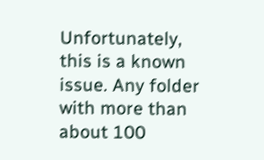Unfortunately, this is a known issue. Any folder with more than about 100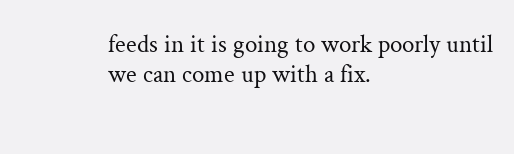feeds in it is going to work poorly until we can come up with a fix.